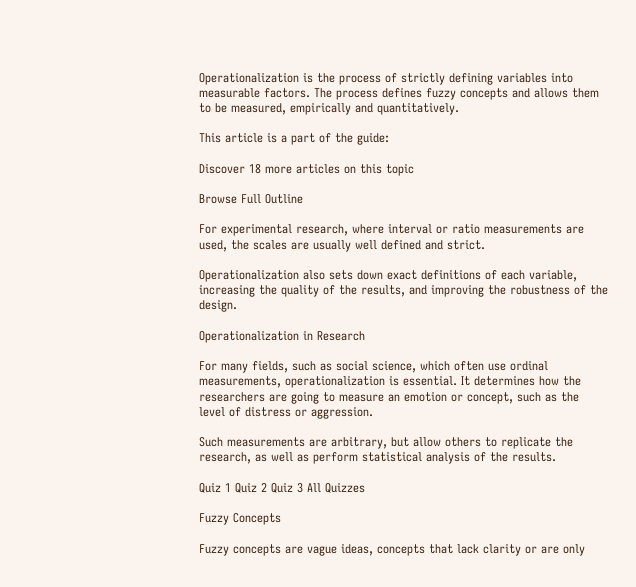Operationalization is the process of strictly defining variables into measurable factors. The process defines fuzzy concepts and allows them to be measured, empirically and quantitatively.

This article is a part of the guide:

Discover 18 more articles on this topic

Browse Full Outline

For experimental research, where interval or ratio measurements are used, the scales are usually well defined and strict.

Operationalization also sets down exact definitions of each variable, increasing the quality of the results, and improving the robustness of the design.

Operationalization in Research

For many fields, such as social science, which often use ordinal measurements, operationalization is essential. It determines how the researchers are going to measure an emotion or concept, such as the level of distress or aggression.

Such measurements are arbitrary, but allow others to replicate the research, as well as perform statistical analysis of the results.

Quiz 1 Quiz 2 Quiz 3 All Quizzes

Fuzzy Concepts

Fuzzy concepts are vague ideas, concepts that lack clarity or are only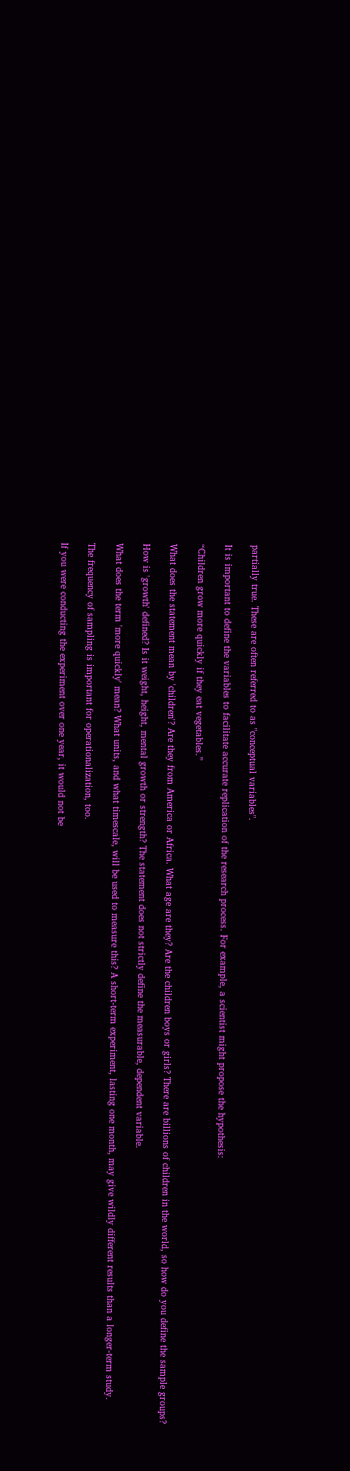partially true. These are often referred to as "conceptual variables".

It is important to define the variables to facilitate accurate replication of the research process. For example, a scientist might propose the hypothesis:

“Children grow more quickly if they eat vegetables.”

What does the statement mean by 'children'? Are they from America or Africa. What age are they? Are the children boys or girls? There are billions of children in the world, so how do you define the sample groups?

How is 'growth' defined? Is it weight, height, mental growth or strength? The statement does not strictly define the measurable, dependent variable.

What does the term 'more quickly' mean? What units, and what timescale, will be used to measure this? A short-term experiment, lasting one month, may give wildly different results than a longer-term study.

The frequency of sampling is important for operationalization, too.

If you were conducting the experiment over one year, it would not be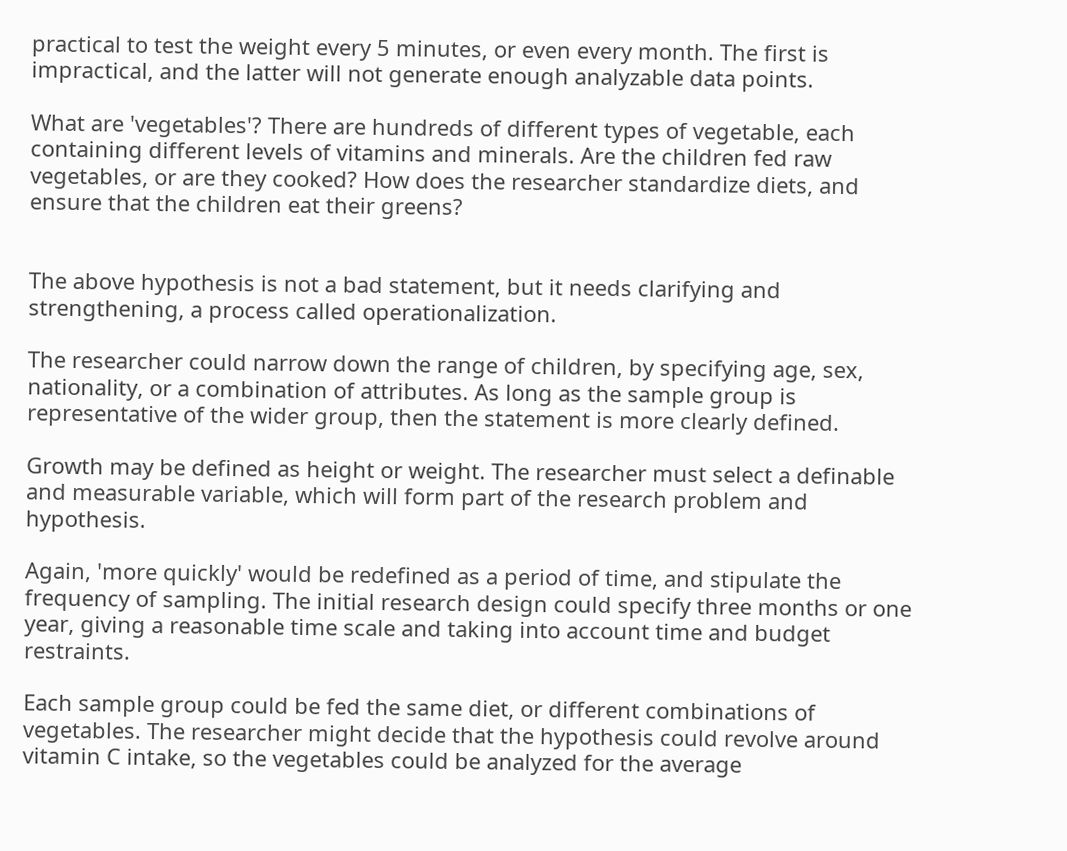practical to test the weight every 5 minutes, or even every month. The first is impractical, and the latter will not generate enough analyzable data points.

What are 'vegetables'? There are hundreds of different types of vegetable, each containing different levels of vitamins and minerals. Are the children fed raw vegetables, or are they cooked? How does the researcher standardize diets, and ensure that the children eat their greens?


The above hypothesis is not a bad statement, but it needs clarifying and strengthening, a process called operationalization.

The researcher could narrow down the range of children, by specifying age, sex, nationality, or a combination of attributes. As long as the sample group is representative of the wider group, then the statement is more clearly defined.

Growth may be defined as height or weight. The researcher must select a definable and measurable variable, which will form part of the research problem and hypothesis.

Again, 'more quickly' would be redefined as a period of time, and stipulate the frequency of sampling. The initial research design could specify three months or one year, giving a reasonable time scale and taking into account time and budget restraints.

Each sample group could be fed the same diet, or different combinations of vegetables. The researcher might decide that the hypothesis could revolve around vitamin C intake, so the vegetables could be analyzed for the average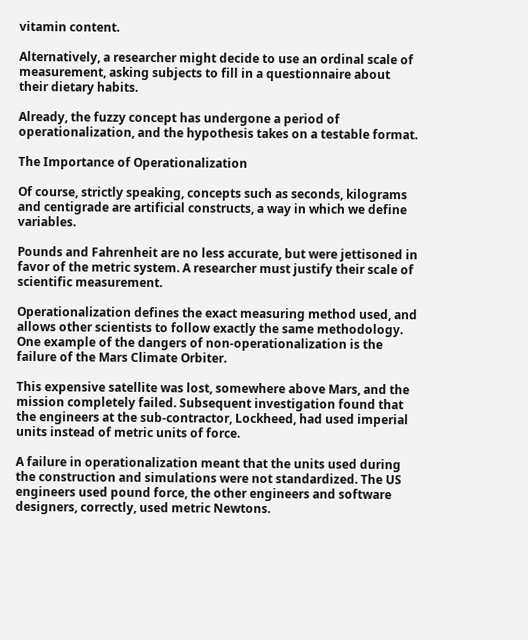vitamin content.

Alternatively, a researcher might decide to use an ordinal scale of measurement, asking subjects to fill in a questionnaire about their dietary habits.

Already, the fuzzy concept has undergone a period of operationalization, and the hypothesis takes on a testable format.

The Importance of Operationalization

Of course, strictly speaking, concepts such as seconds, kilograms and centigrade are artificial constructs, a way in which we define variables.

Pounds and Fahrenheit are no less accurate, but were jettisoned in favor of the metric system. A researcher must justify their scale of scientific measurement.

Operationalization defines the exact measuring method used, and allows other scientists to follow exactly the same methodology. One example of the dangers of non-operationalization is the failure of the Mars Climate Orbiter.

This expensive satellite was lost, somewhere above Mars, and the mission completely failed. Subsequent investigation found that the engineers at the sub-contractor, Lockheed, had used imperial units instead of metric units of force.

A failure in operationalization meant that the units used during the construction and simulations were not standardized. The US engineers used pound force, the other engineers and software designers, correctly, used metric Newtons.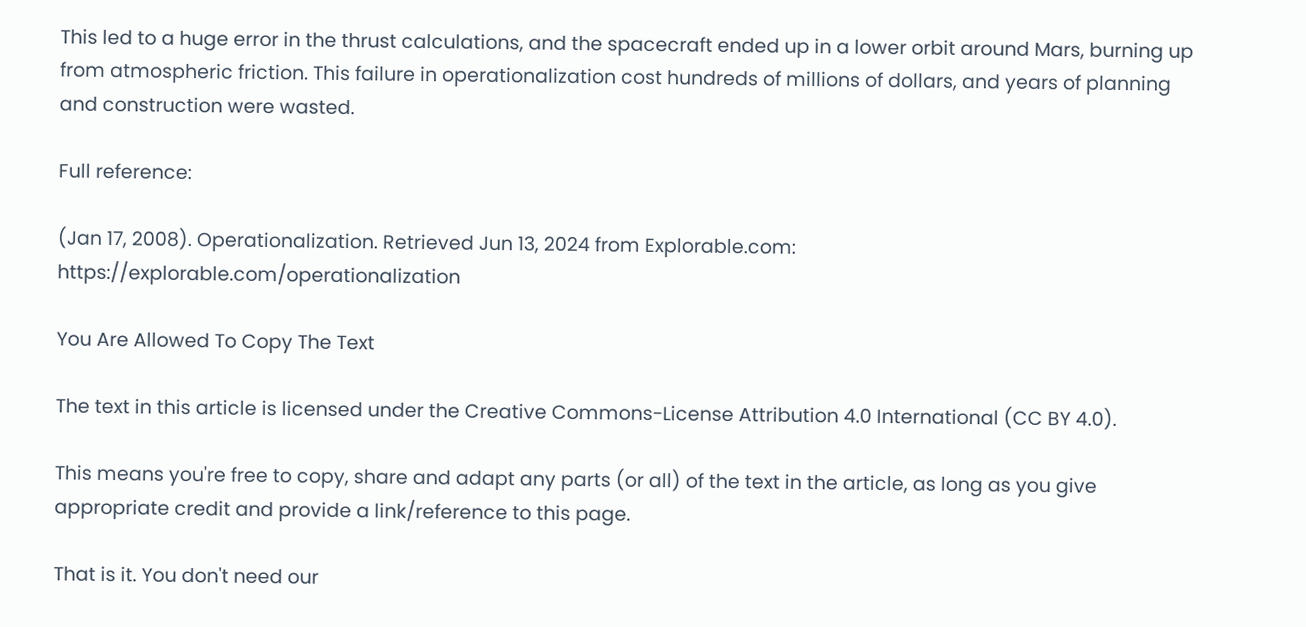This led to a huge error in the thrust calculations, and the spacecraft ended up in a lower orbit around Mars, burning up from atmospheric friction. This failure in operationalization cost hundreds of millions of dollars, and years of planning and construction were wasted.

Full reference:

(Jan 17, 2008). Operationalization. Retrieved Jun 13, 2024 from Explorable.com: https://explorable.com/operationalization

You Are Allowed To Copy The Text

The text in this article is licensed under the Creative Commons-License Attribution 4.0 International (CC BY 4.0).

This means you're free to copy, share and adapt any parts (or all) of the text in the article, as long as you give appropriate credit and provide a link/reference to this page.

That is it. You don't need our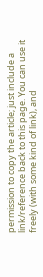permission to copy the article; just include a link/reference back to this page. You can use it freely (with some kind of link), and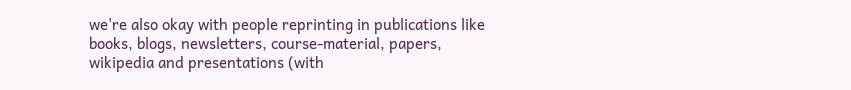we're also okay with people reprinting in publications like books, blogs, newsletters, course-material, papers, wikipedia and presentations (with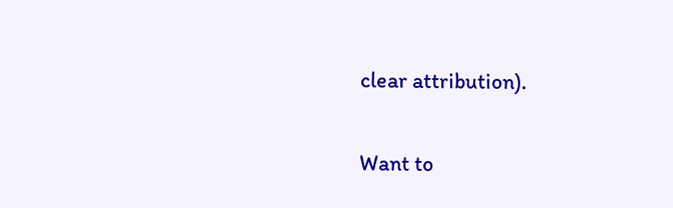clear attribution).

Want to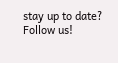stay up to date? Follow us!